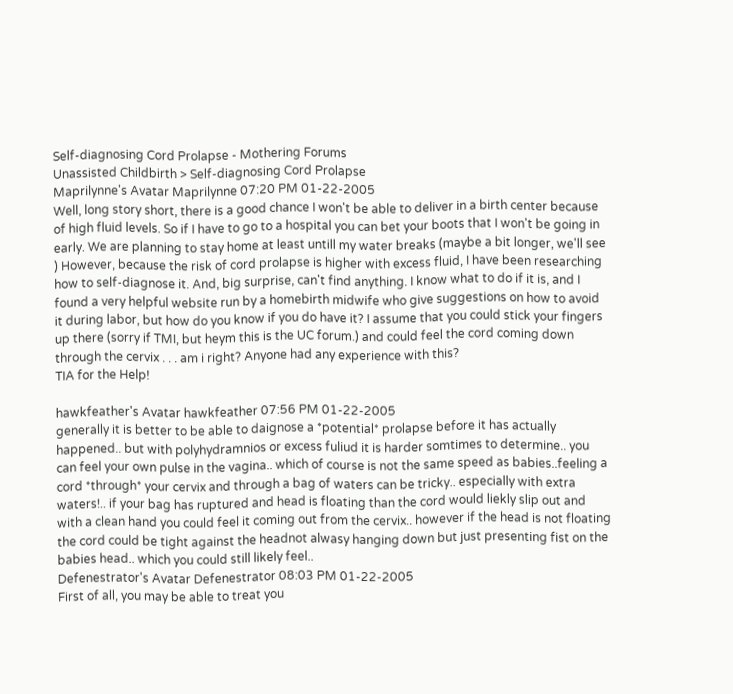Self-diagnosing Cord Prolapse - Mothering Forums
Unassisted Childbirth > Self-diagnosing Cord Prolapse
Maprilynne's Avatar Maprilynne 07:20 PM 01-22-2005
Well, long story short, there is a good chance I won't be able to deliver in a birth center because of high fluid levels. So if I have to go to a hospital you can bet your boots that I won't be going in early. We are planning to stay home at least untill my water breaks (maybe a bit longer, we'll see ) However, because the risk of cord prolapse is higher with excess fluid, I have been researching how to self-diagnose it. And, big surprise, can't find anything. I know what to do if it is, and I found a very helpful website run by a homebirth midwife who give suggestions on how to avoid it during labor, but how do you know if you do have it? I assume that you could stick your fingers up there (sorry if TMI, but heym this is the UC forum.) and could feel the cord coming down through the cervix . . . am i right? Anyone had any experience with this?
TIA for the Help!

hawkfeather's Avatar hawkfeather 07:56 PM 01-22-2005
generally it is better to be able to daignose a *potential* prolapse before it has actually happened.. but with polyhydramnios or excess fuliud it is harder somtimes to determine.. you can feel your own pulse in the vagina.. which of course is not the same speed as babies..feeling a cord *through* your cervix and through a bag of waters can be tricky.. especially with extra waters!.. if your bag has ruptured and head is floating than the cord would liekly slip out and with a clean hand you could feel it coming out from the cervix.. however if the head is not floating the cord could be tight against the headnot alwasy hanging down but just presenting fist on the babies head.. which you could still likely feel..
Defenestrator's Avatar Defenestrator 08:03 PM 01-22-2005
First of all, you may be able to treat you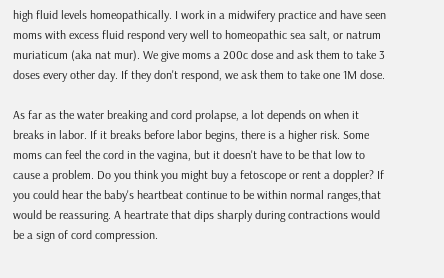high fluid levels homeopathically. I work in a midwifery practice and have seen moms with excess fluid respond very well to homeopathic sea salt, or natrum muriaticum (aka nat mur). We give moms a 200c dose and ask them to take 3 doses every other day. If they don't respond, we ask them to take one 1M dose.

As far as the water breaking and cord prolapse, a lot depends on when it breaks in labor. If it breaks before labor begins, there is a higher risk. Some moms can feel the cord in the vagina, but it doesn't have to be that low to cause a problem. Do you think you might buy a fetoscope or rent a doppler? If you could hear the baby's heartbeat continue to be within normal ranges,that would be reassuring. A heartrate that dips sharply during contractions would be a sign of cord compression.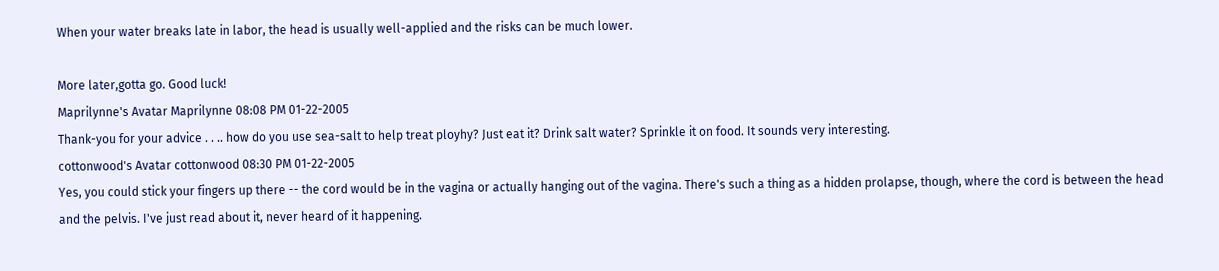When your water breaks late in labor, the head is usually well-applied and the risks can be much lower.

More later,gotta go. Good luck!
Maprilynne's Avatar Maprilynne 08:08 PM 01-22-2005
Thank-you for your advice . . .. how do you use sea-salt to help treat ployhy? Just eat it? Drink salt water? Sprinkle it on food. It sounds very interesting.
cottonwood's Avatar cottonwood 08:30 PM 01-22-2005
Yes, you could stick your fingers up there -- the cord would be in the vagina or actually hanging out of the vagina. There's such a thing as a hidden prolapse, though, where the cord is between the head and the pelvis. I've just read about it, never heard of it happening.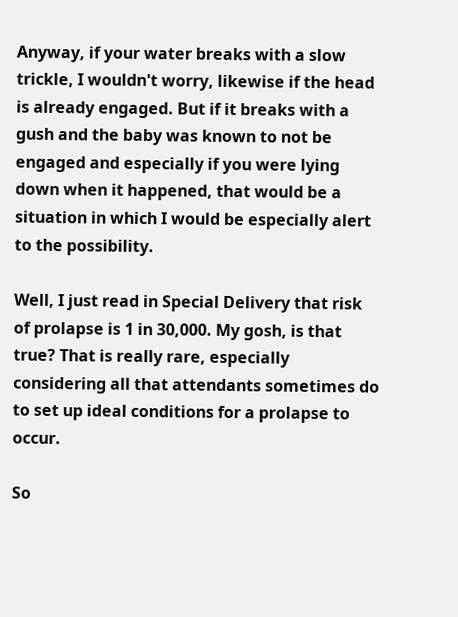Anyway, if your water breaks with a slow trickle, I wouldn't worry, likewise if the head is already engaged. But if it breaks with a gush and the baby was known to not be engaged and especially if you were lying down when it happened, that would be a situation in which I would be especially alert to the possibility.

Well, I just read in Special Delivery that risk of prolapse is 1 in 30,000. My gosh, is that true? That is really rare, especially considering all that attendants sometimes do to set up ideal conditions for a prolapse to occur.

So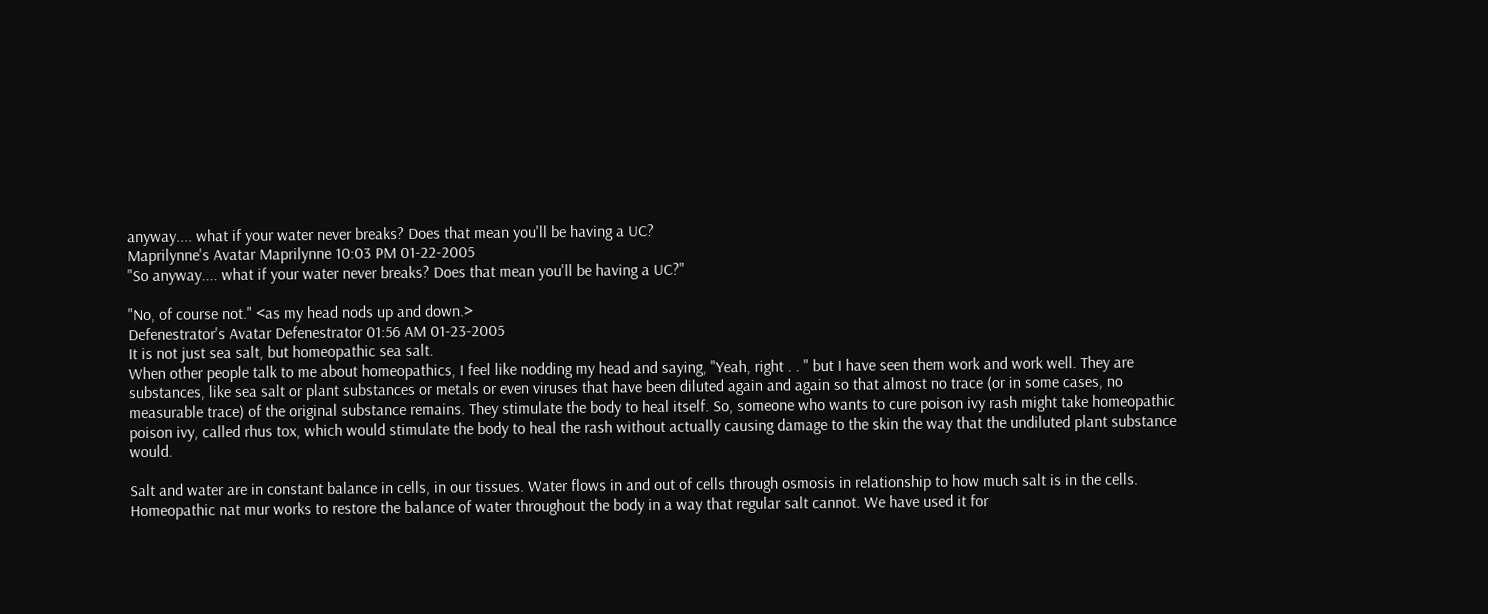anyway.... what if your water never breaks? Does that mean you'll be having a UC?
Maprilynne's Avatar Maprilynne 10:03 PM 01-22-2005
"So anyway.... what if your water never breaks? Does that mean you'll be having a UC?"

"No, of course not." <as my head nods up and down.>
Defenestrator's Avatar Defenestrator 01:56 AM 01-23-2005
It is not just sea salt, but homeopathic sea salt.
When other people talk to me about homeopathics, I feel like nodding my head and saying, "Yeah, right . . " but I have seen them work and work well. They are substances, like sea salt or plant substances or metals or even viruses that have been diluted again and again so that almost no trace (or in some cases, no measurable trace) of the original substance remains. They stimulate the body to heal itself. So, someone who wants to cure poison ivy rash might take homeopathic poison ivy, called rhus tox, which would stimulate the body to heal the rash without actually causing damage to the skin the way that the undiluted plant substance would.

Salt and water are in constant balance in cells, in our tissues. Water flows in and out of cells through osmosis in relationship to how much salt is in the cells. Homeopathic nat mur works to restore the balance of water throughout the body in a way that regular salt cannot. We have used it for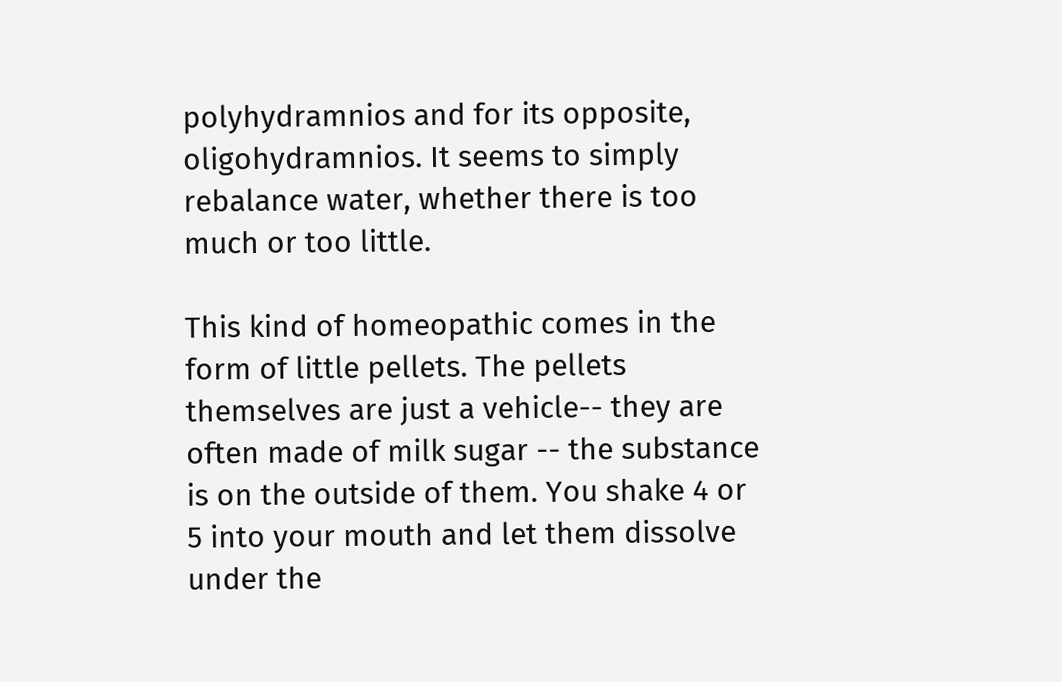polyhydramnios and for its opposite, oligohydramnios. It seems to simply rebalance water, whether there is too much or too little.

This kind of homeopathic comes in the form of little pellets. The pellets themselves are just a vehicle-- they are often made of milk sugar -- the substance is on the outside of them. You shake 4 or 5 into your mouth and let them dissolve under the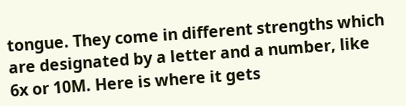tongue. They come in different strengths which are designated by a letter and a number, like 6x or 10M. Here is where it gets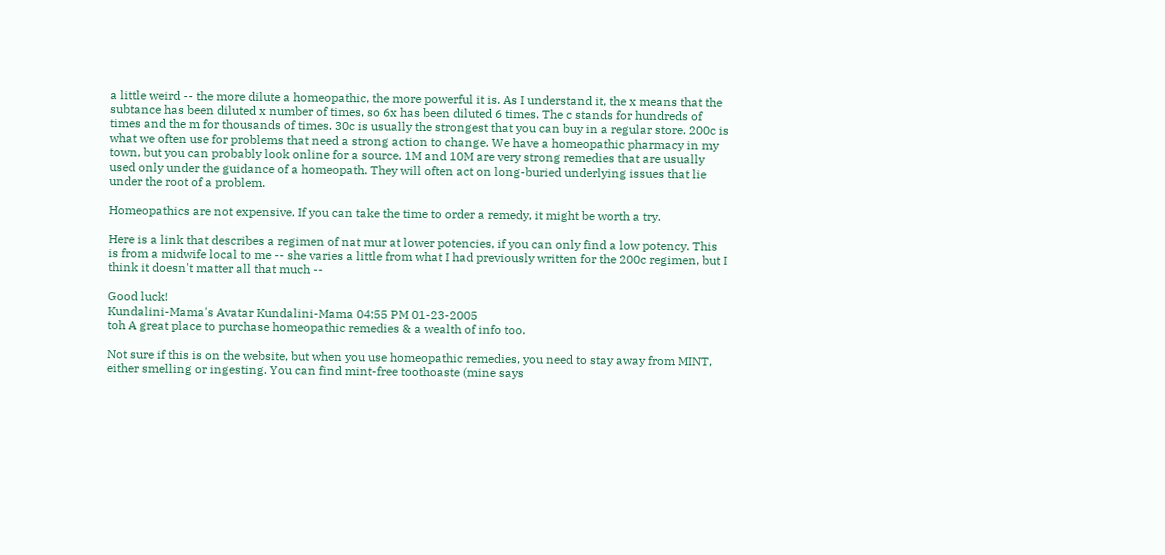a little weird -- the more dilute a homeopathic, the more powerful it is. As I understand it, the x means that the subtance has been diluted x number of times, so 6x has been diluted 6 times. The c stands for hundreds of times and the m for thousands of times. 30c is usually the strongest that you can buy in a regular store. 200c is what we often use for problems that need a strong action to change. We have a homeopathic pharmacy in my town, but you can probably look online for a source. 1M and 10M are very strong remedies that are usually used only under the guidance of a homeopath. They will often act on long-buried underlying issues that lie under the root of a problem.

Homeopathics are not expensive. If you can take the time to order a remedy, it might be worth a try.

Here is a link that describes a regimen of nat mur at lower potencies, if you can only find a low potency. This is from a midwife local to me -- she varies a little from what I had previously written for the 200c regimen, but I think it doesn't matter all that much --

Good luck!
Kundalini-Mama's Avatar Kundalini-Mama 04:55 PM 01-23-2005
toh A great place to purchase homeopathic remedies & a wealth of info too.

Not sure if this is on the website, but when you use homeopathic remedies, you need to stay away from MINT, either smelling or ingesting. You can find mint-free toothoaste (mine says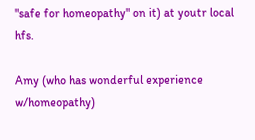"safe for homeopathy" on it) at youtr local hfs.

Amy (who has wonderful experience w/homeopathy)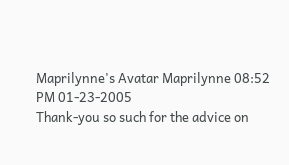Maprilynne's Avatar Maprilynne 08:52 PM 01-23-2005
Thank-you so such for the advice on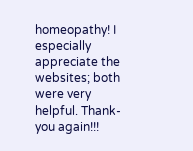homeopathy! I especially appreciate the websites; both were very helpful. Thank-you again!!!